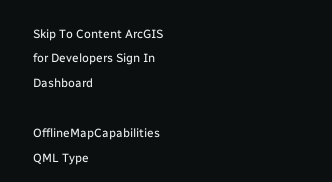Skip To Content ArcGIS for Developers Sign In Dashboard

OfflineMapCapabilities QML Type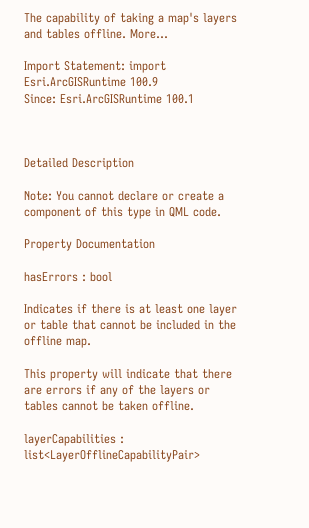The capability of taking a map's layers and tables offline. More...

Import Statement: import Esri.ArcGISRuntime 100.9
Since: Esri.ArcGISRuntime 100.1



Detailed Description

Note: You cannot declare or create a component of this type in QML code.

Property Documentation

hasErrors : bool

Indicates if there is at least one layer or table that cannot be included in the offline map.

This property will indicate that there are errors if any of the layers or tables cannot be taken offline.

layerCapabilities : list<LayerOfflineCapabilityPair>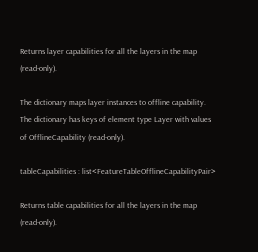Returns layer capabilities for all the layers in the map (read-only).

The dictionary maps layer instances to offline capability. The dictionary has keys of element type Layer with values of OfflineCapability (read-only).

tableCapabilities : list<FeatureTableOfflineCapabilityPair>

Returns table capabilities for all the layers in the map (read-only).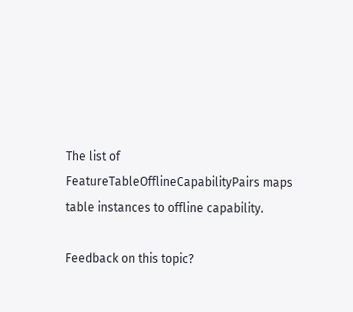The list of FeatureTableOfflineCapabilityPairs maps table instances to offline capability.

Feedback on this topic?